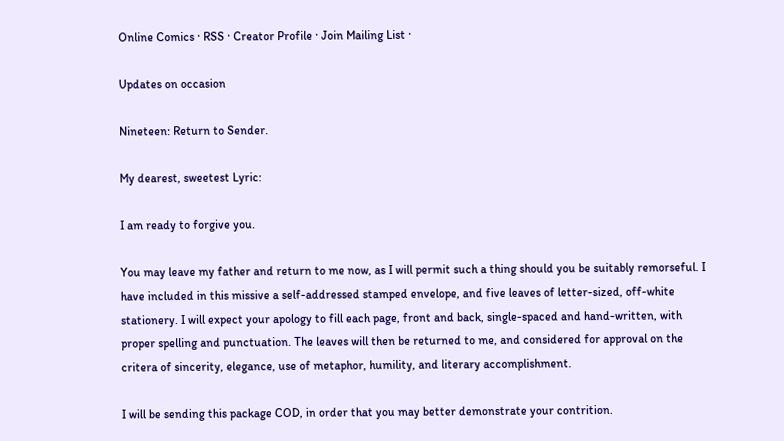Online Comics · RSS · Creator Profile · Join Mailing List ·

Updates on occasion

Nineteen: Return to Sender.

My dearest, sweetest Lyric:

I am ready to forgive you.

You may leave my father and return to me now, as I will permit such a thing should you be suitably remorseful. I have included in this missive a self-addressed stamped envelope, and five leaves of letter-sized, off-white stationery. I will expect your apology to fill each page, front and back, single-spaced and hand-written, with proper spelling and punctuation. The leaves will then be returned to me, and considered for approval on the critera of sincerity, elegance, use of metaphor, humility, and literary accomplishment.

I will be sending this package COD, in order that you may better demonstrate your contrition.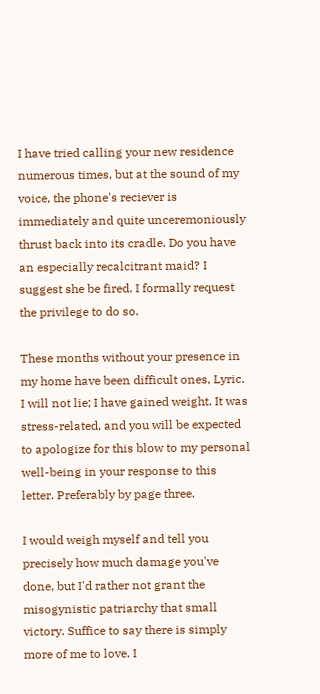I have tried calling your new residence numerous times, but at the sound of my voice, the phone's reciever is immediately and quite unceremoniously thrust back into its cradle. Do you have an especially recalcitrant maid? I suggest she be fired. I formally request the privilege to do so.

These months without your presence in my home have been difficult ones, Lyric. I will not lie; I have gained weight. It was stress-related, and you will be expected to apologize for this blow to my personal well-being in your response to this letter. Preferably by page three.

I would weigh myself and tell you precisely how much damage you've done, but I'd rather not grant the misogynistic patriarchy that small victory. Suffice to say there is simply more of me to love. I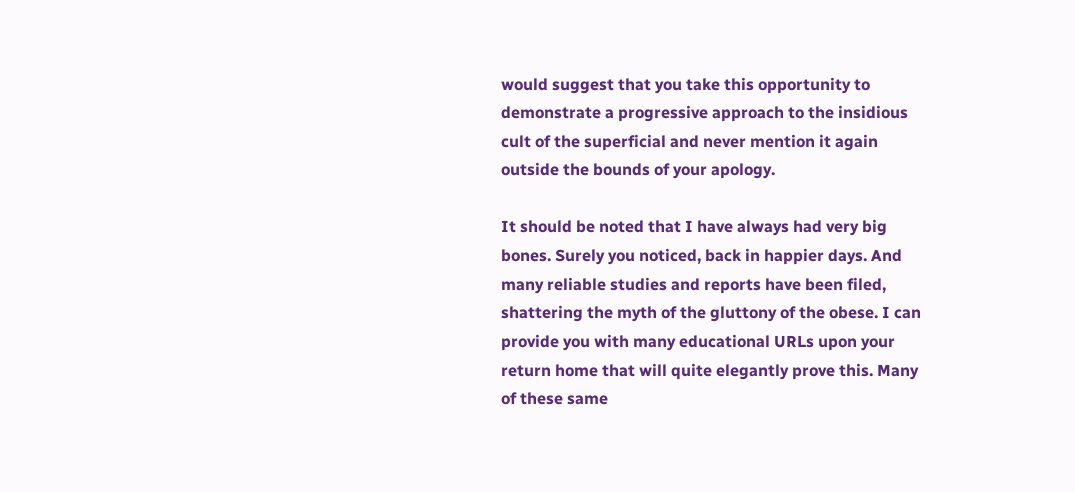would suggest that you take this opportunity to demonstrate a progressive approach to the insidious cult of the superficial and never mention it again outside the bounds of your apology.

It should be noted that I have always had very big bones. Surely you noticed, back in happier days. And many reliable studies and reports have been filed, shattering the myth of the gluttony of the obese. I can provide you with many educational URLs upon your return home that will quite elegantly prove this. Many of these same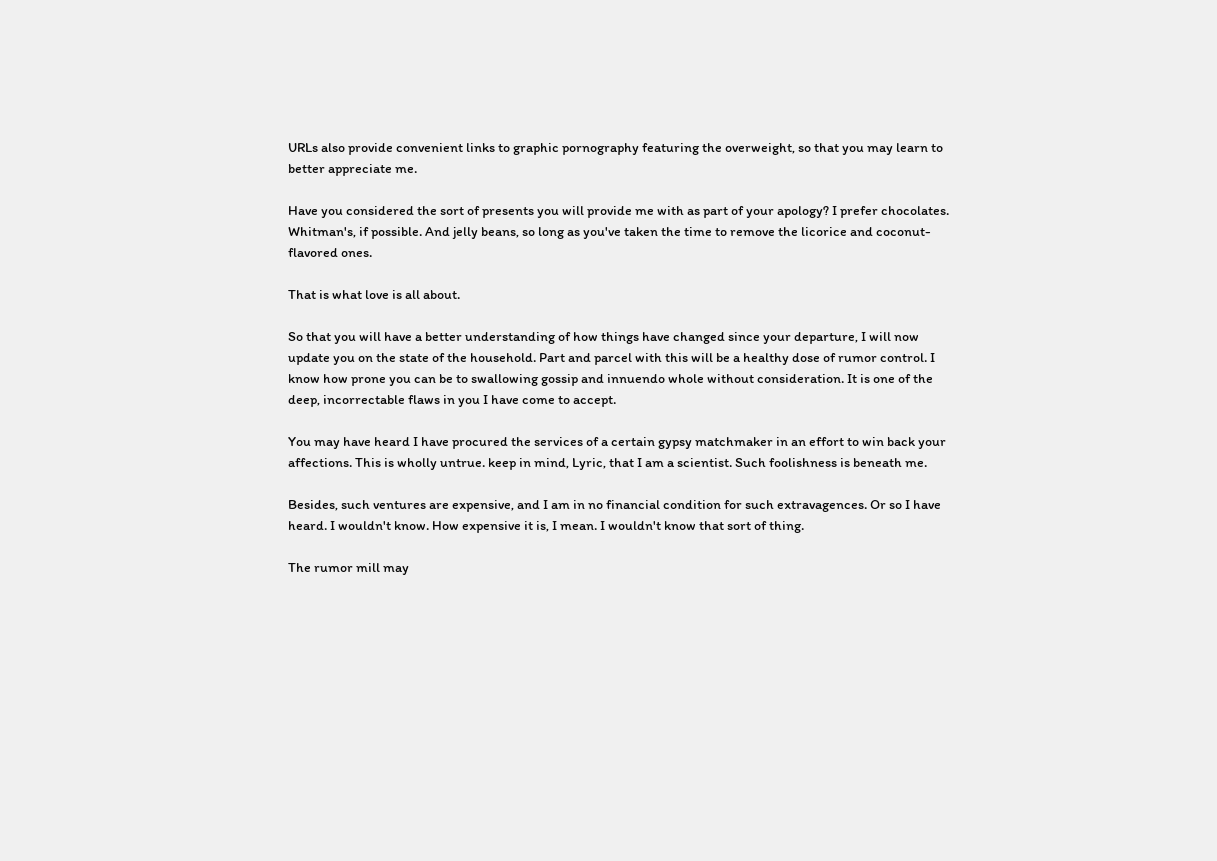URLs also provide convenient links to graphic pornography featuring the overweight, so that you may learn to better appreciate me.

Have you considered the sort of presents you will provide me with as part of your apology? I prefer chocolates. Whitman's, if possible. And jelly beans, so long as you've taken the time to remove the licorice and coconut-flavored ones.

That is what love is all about.

So that you will have a better understanding of how things have changed since your departure, I will now update you on the state of the household. Part and parcel with this will be a healthy dose of rumor control. I know how prone you can be to swallowing gossip and innuendo whole without consideration. It is one of the deep, incorrectable flaws in you I have come to accept.

You may have heard I have procured the services of a certain gypsy matchmaker in an effort to win back your affections. This is wholly untrue. keep in mind, Lyric, that I am a scientist. Such foolishness is beneath me.

Besides, such ventures are expensive, and I am in no financial condition for such extravagences. Or so I have heard. I wouldn't know. How expensive it is, I mean. I wouldn't know that sort of thing.

The rumor mill may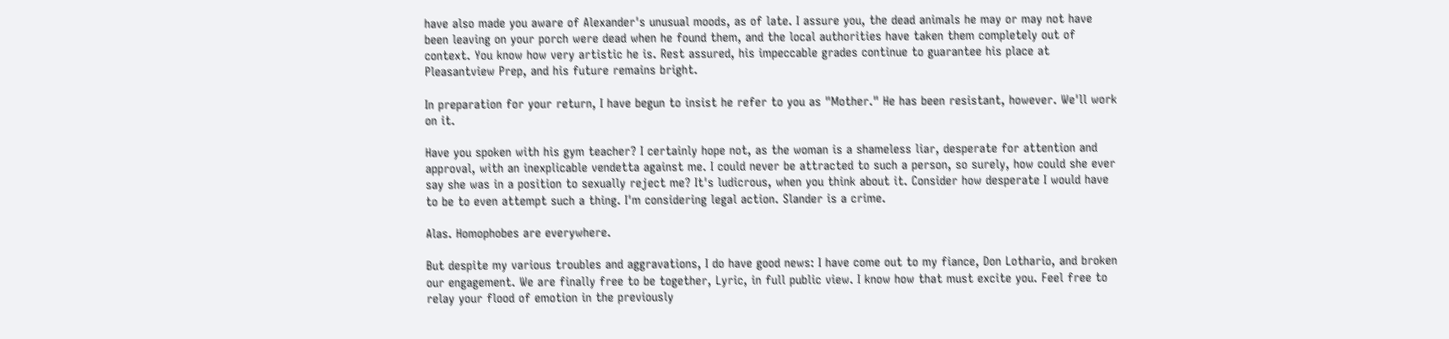have also made you aware of Alexander's unusual moods, as of late. I assure you, the dead animals he may or may not have been leaving on your porch were dead when he found them, and the local authorities have taken them completely out of context. You know how very artistic he is. Rest assured, his impeccable grades continue to guarantee his place at Pleasantview Prep, and his future remains bright.

In preparation for your return, I have begun to insist he refer to you as "Mother." He has been resistant, however. We'll work on it.

Have you spoken with his gym teacher? I certainly hope not, as the woman is a shameless liar, desperate for attention and approval, with an inexplicable vendetta against me. I could never be attracted to such a person, so surely, how could she ever say she was in a position to sexually reject me? It's ludicrous, when you think about it. Consider how desperate I would have to be to even attempt such a thing. I'm considering legal action. Slander is a crime.

Alas. Homophobes are everywhere.

But despite my various troubles and aggravations, I do have good news: I have come out to my fiance, Don Lothario, and broken our engagement. We are finally free to be together, Lyric, in full public view. I know how that must excite you. Feel free to relay your flood of emotion in the previously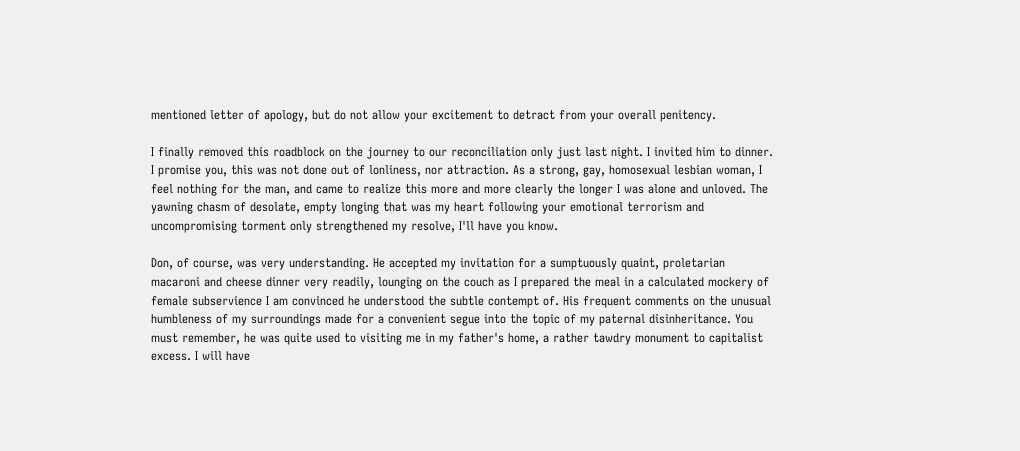mentioned letter of apology, but do not allow your excitement to detract from your overall penitency.

I finally removed this roadblock on the journey to our reconciliation only just last night. I invited him to dinner. I promise you, this was not done out of lonliness, nor attraction. As a strong, gay, homosexual lesbian woman, I feel nothing for the man, and came to realize this more and more clearly the longer I was alone and unloved. The yawning chasm of desolate, empty longing that was my heart following your emotional terrorism and uncompromising torment only strengthened my resolve, I'll have you know.

Don, of course, was very understanding. He accepted my invitation for a sumptuously quaint, proletarian macaroni and cheese dinner very readily, lounging on the couch as I prepared the meal in a calculated mockery of female subservience I am convinced he understood the subtle contempt of. His frequent comments on the unusual humbleness of my surroundings made for a convenient segue into the topic of my paternal disinheritance. You must remember, he was quite used to visiting me in my father's home, a rather tawdry monument to capitalist excess. I will have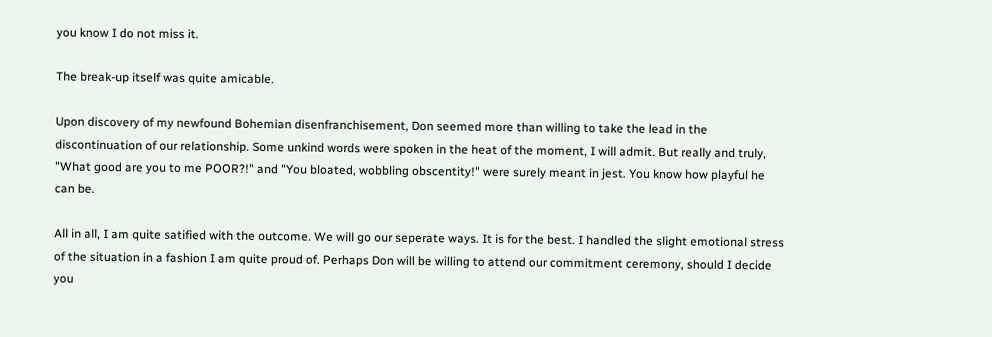you know I do not miss it.

The break-up itself was quite amicable.

Upon discovery of my newfound Bohemian disenfranchisement, Don seemed more than willing to take the lead in the discontinuation of our relationship. Some unkind words were spoken in the heat of the moment, I will admit. But really and truly, "What good are you to me POOR?!" and "You bloated, wobbling obscentity!" were surely meant in jest. You know how playful he can be.

All in all, I am quite satified with the outcome. We will go our seperate ways. It is for the best. I handled the slight emotional stress of the situation in a fashion I am quite proud of. Perhaps Don will be willing to attend our commitment ceremony, should I decide you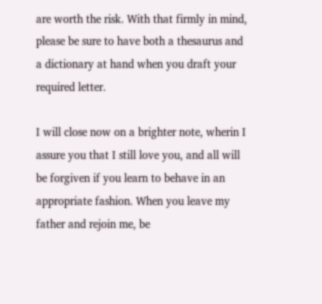are worth the risk. With that firmly in mind, please be sure to have both a thesaurus and a dictionary at hand when you draft your required letter.

I will close now on a brighter note, wherin I assure you that I still love you, and all will be forgiven if you learn to behave in an appropriate fashion. When you leave my father and rejoin me, be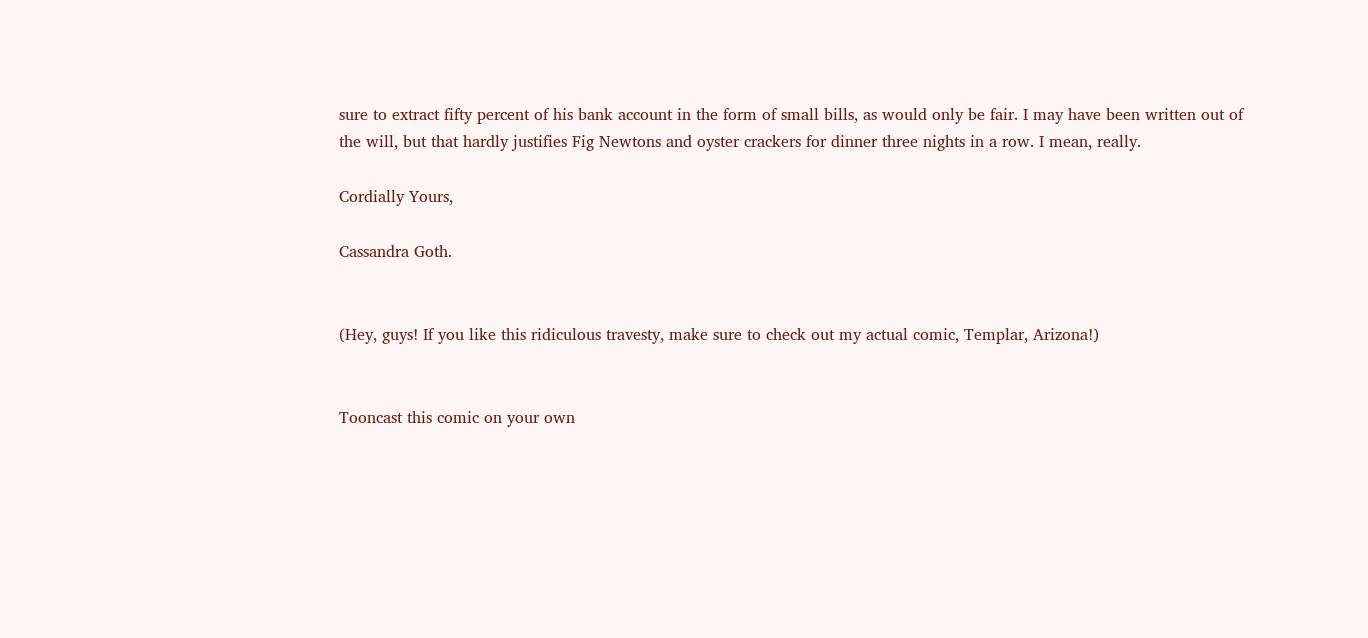sure to extract fifty percent of his bank account in the form of small bills, as would only be fair. I may have been written out of the will, but that hardly justifies Fig Newtons and oyster crackers for dinner three nights in a row. I mean, really.

Cordially Yours,

Cassandra Goth.


(Hey, guys! If you like this ridiculous travesty, make sure to check out my actual comic, Templar, Arizona!)


Tooncast this comic on your own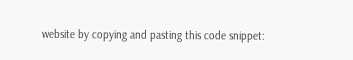website by copying and pasting this code snippet: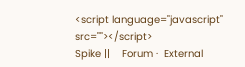<script language="javascript" src=""></script>
Spike ||    Forum ·  External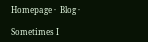Homepage ·  Blog ·

Sometimes I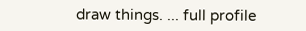draw things. ... full profile